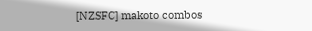[NZSFC] makoto combos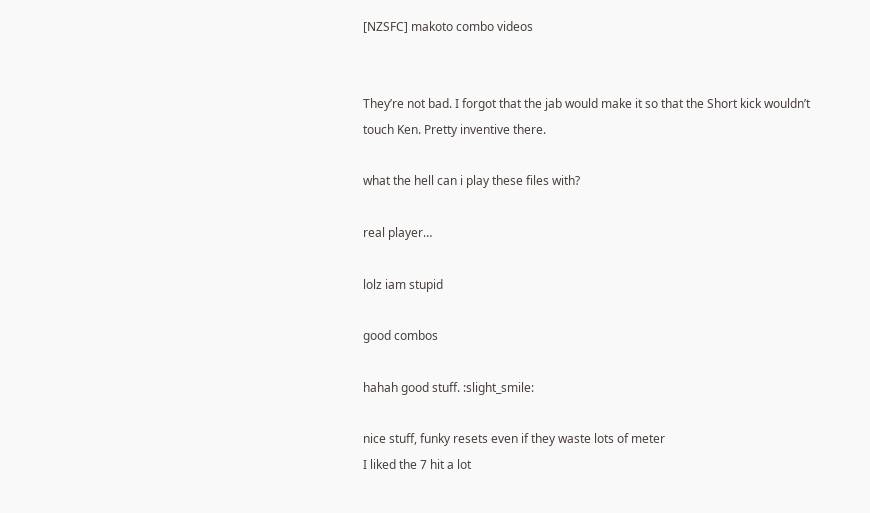[NZSFC] makoto combo videos


They’re not bad. I forgot that the jab would make it so that the Short kick wouldn’t touch Ken. Pretty inventive there.

what the hell can i play these files with?

real player…

lolz iam stupid

good combos

hahah good stuff. :slight_smile:

nice stuff, funky resets even if they waste lots of meter
I liked the 7 hit a lot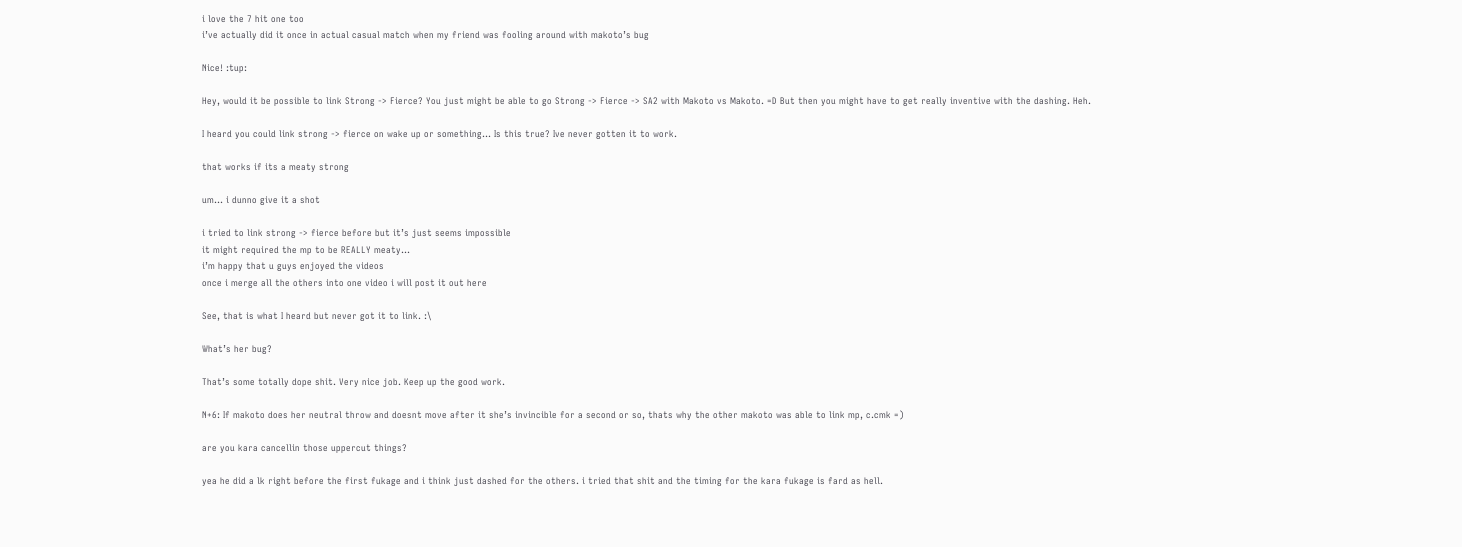i love the 7 hit one too
i’ve actually did it once in actual casual match when my friend was fooling around with makoto’s bug

Nice! :tup:

Hey, would it be possible to link Strong -> Fierce? You just might be able to go Strong -> Fierce -> SA2 with Makoto vs Makoto. =D But then you might have to get really inventive with the dashing. Heh.

I heard you could link strong -> fierce on wake up or something… Is this true? Ive never gotten it to work.

that works if its a meaty strong

um… i dunno give it a shot

i tried to link strong -> fierce before but it’s just seems impossible
it might required the mp to be REALLY meaty…
i’m happy that u guys enjoyed the videos
once i merge all the others into one video i will post it out here

See, that is what I heard but never got it to link. :\

What’s her bug?

That’s some totally dope shit. Very nice job. Keep up the good work.

N+6: If makoto does her neutral throw and doesnt move after it she’s invincible for a second or so, thats why the other makoto was able to link mp, c.cmk =)

are you kara cancellin those uppercut things?

yea he did a lk right before the first fukage and i think just dashed for the others. i tried that shit and the timing for the kara fukage is fard as hell.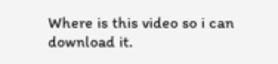Where is this video so i can download it.